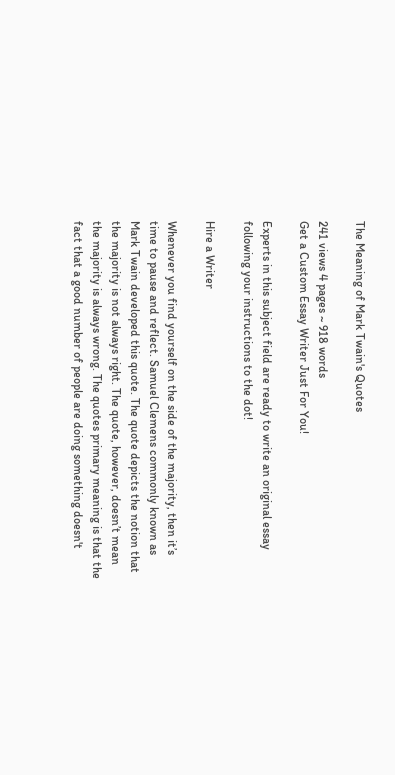The Meaning of Mark Twain's Quotes

241 views 4 pages ~ 918 words
Get a Custom Essay Writer Just For You!

Experts in this subject field are ready to write an original essay following your instructions to the dot!

Hire a Writer

Whenever you find yourself on the side of the majority, then it’s time to pause and reflect. Samuel Clemens commonly known as Mark Twain developed this quote. The quote depicts the notion that the majority is not always right. The quote, however, doesn’t mean the majority is always wrong. The quotes primary meaning is that the fact that a good number of people are doing something doesn't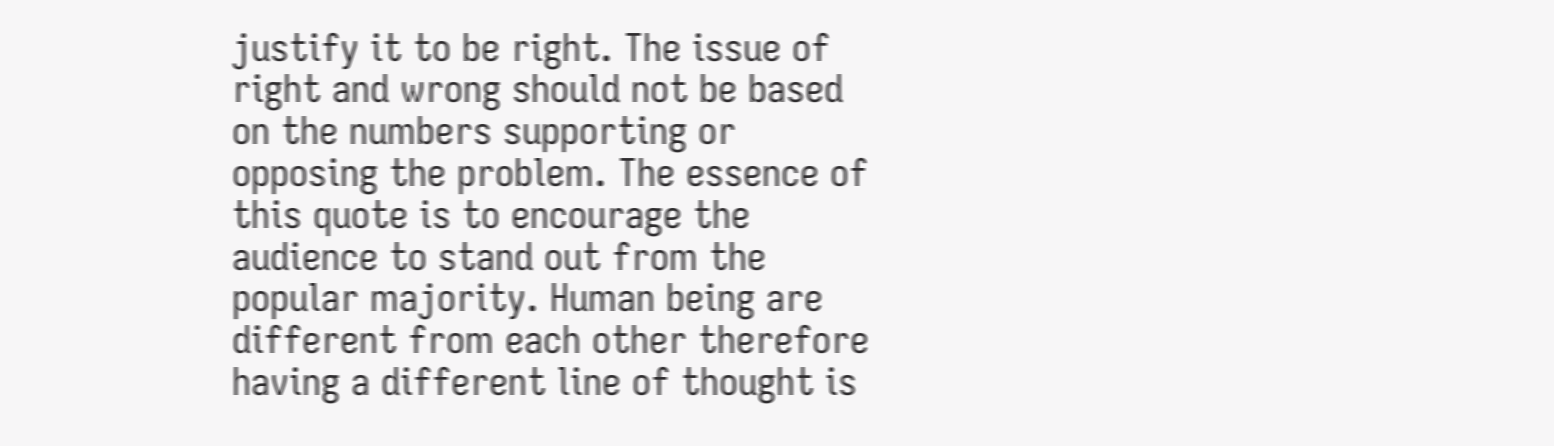justify it to be right. The issue of right and wrong should not be based on the numbers supporting or opposing the problem. The essence of this quote is to encourage the audience to stand out from the popular majority. Human being are different from each other therefore having a different line of thought is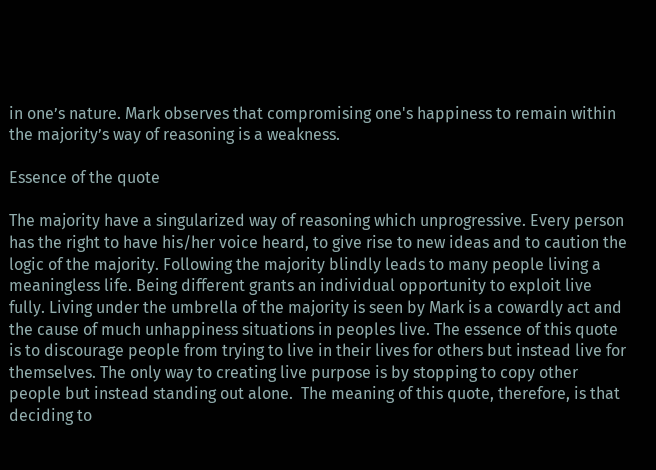in one’s nature. Mark observes that compromising one's happiness to remain within the majority’s way of reasoning is a weakness.

Essence of the quote

The majority have a singularized way of reasoning which unprogressive. Every person has the right to have his/her voice heard, to give rise to new ideas and to caution the logic of the majority. Following the majority blindly leads to many people living a meaningless life. Being different grants an individual opportunity to exploit live fully. Living under the umbrella of the majority is seen by Mark is a cowardly act and the cause of much unhappiness situations in peoples live. The essence of this quote is to discourage people from trying to live in their lives for others but instead live for themselves. The only way to creating live purpose is by stopping to copy other people but instead standing out alone.  The meaning of this quote, therefore, is that deciding to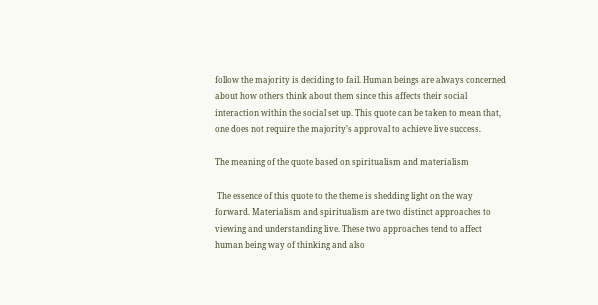follow the majority is deciding to fail. Human beings are always concerned about how others think about them since this affects their social interaction within the social set up. This quote can be taken to mean that, one does not require the majority’s approval to achieve live success.

The meaning of the quote based on spiritualism and materialism

 The essence of this quote to the theme is shedding light on the way forward. Materialism and spiritualism are two distinct approaches to viewing and understanding live. These two approaches tend to affect human being way of thinking and also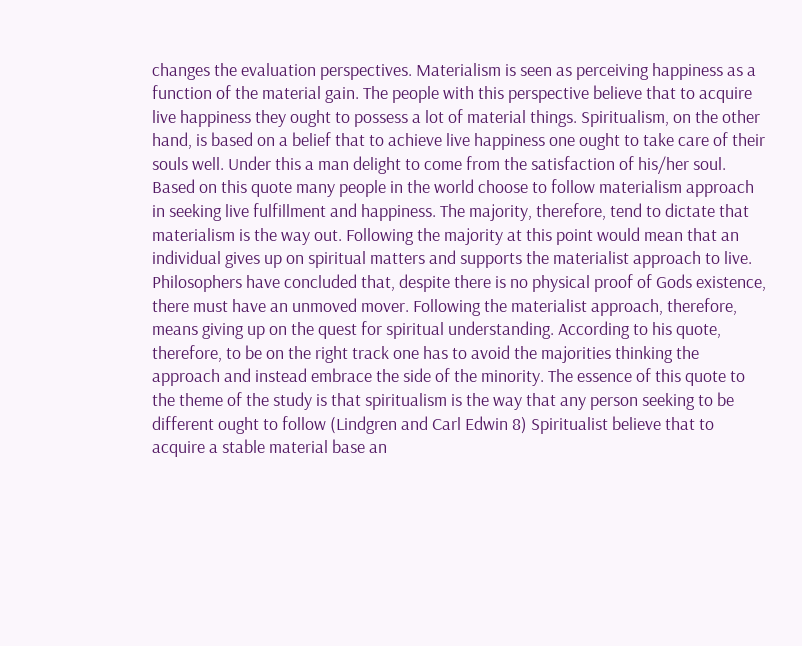changes the evaluation perspectives. Materialism is seen as perceiving happiness as a function of the material gain. The people with this perspective believe that to acquire live happiness they ought to possess a lot of material things. Spiritualism, on the other hand, is based on a belief that to achieve live happiness one ought to take care of their souls well. Under this a man delight to come from the satisfaction of his/her soul. Based on this quote many people in the world choose to follow materialism approach in seeking live fulfillment and happiness. The majority, therefore, tend to dictate that materialism is the way out. Following the majority at this point would mean that an individual gives up on spiritual matters and supports the materialist approach to live. Philosophers have concluded that, despite there is no physical proof of Gods existence, there must have an unmoved mover. Following the materialist approach, therefore, means giving up on the quest for spiritual understanding. According to his quote, therefore, to be on the right track one has to avoid the majorities thinking the approach and instead embrace the side of the minority. The essence of this quote to the theme of the study is that spiritualism is the way that any person seeking to be different ought to follow (Lindgren and Carl Edwin 8) Spiritualist believe that to acquire a stable material base an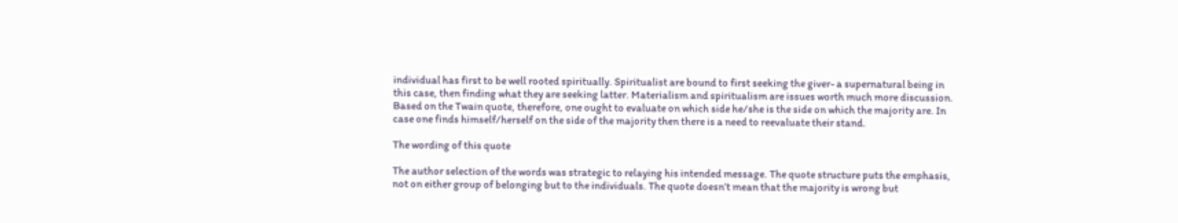individual has first to be well rooted spiritually. Spiritualist are bound to first seeking the giver- a supernatural being in this case, then finding what they are seeking latter. Materialism and spiritualism are issues worth much more discussion. Based on the Twain quote, therefore, one ought to evaluate on which side he/she is the side on which the majority are. In case one finds himself/herself on the side of the majority then there is a need to reevaluate their stand.

The wording of this quote

The author selection of the words was strategic to relaying his intended message. The quote structure puts the emphasis, not on either group of belonging but to the individuals. The quote doesn’t mean that the majority is wrong but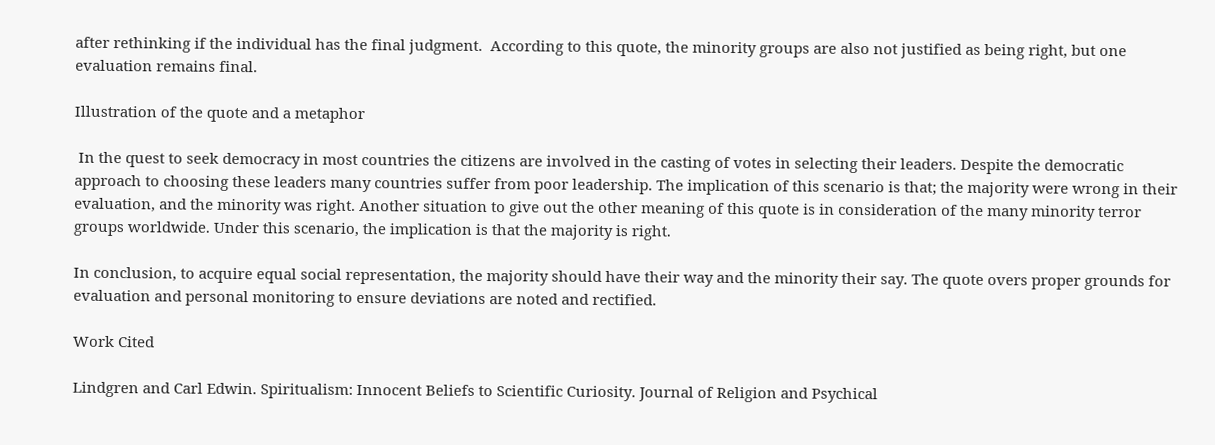after rethinking if the individual has the final judgment.  According to this quote, the minority groups are also not justified as being right, but one evaluation remains final.

Illustration of the quote and a metaphor

 In the quest to seek democracy in most countries the citizens are involved in the casting of votes in selecting their leaders. Despite the democratic approach to choosing these leaders many countries suffer from poor leadership. The implication of this scenario is that; the majority were wrong in their evaluation, and the minority was right. Another situation to give out the other meaning of this quote is in consideration of the many minority terror groups worldwide. Under this scenario, the implication is that the majority is right.

In conclusion, to acquire equal social representation, the majority should have their way and the minority their say. The quote overs proper grounds for evaluation and personal monitoring to ensure deviations are noted and rectified.

Work Cited

Lindgren and Carl Edwin. Spiritualism: Innocent Beliefs to Scientific Curiosity. Journal of Religion and Psychical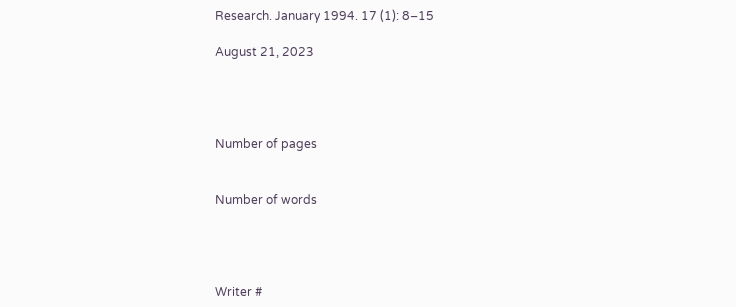Research. January 1994. 17 (1): 8–15

August 21, 2023




Number of pages


Number of words




Writer #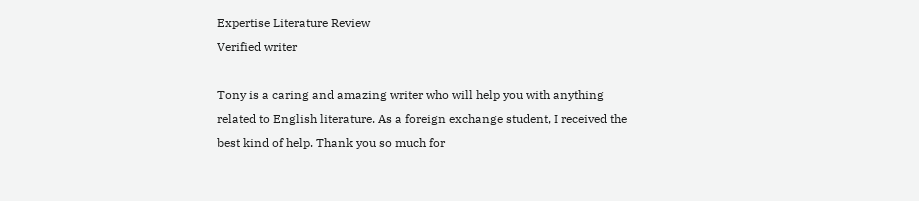Expertise Literature Review
Verified writer

Tony is a caring and amazing writer who will help you with anything related to English literature. As a foreign exchange student, I received the best kind of help. Thank you so much for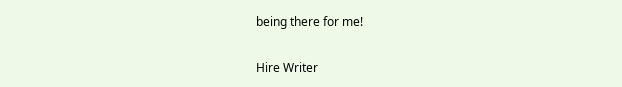being there for me!

Hire Writer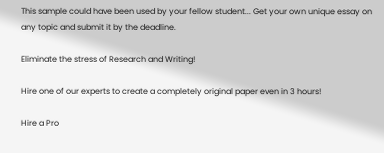This sample could have been used by your fellow student... Get your own unique essay on any topic and submit it by the deadline.

Eliminate the stress of Research and Writing!

Hire one of our experts to create a completely original paper even in 3 hours!

Hire a Pro